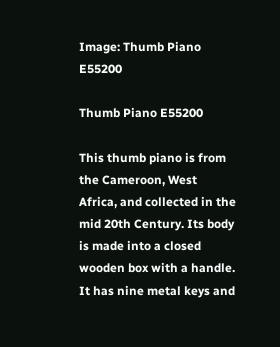Image: Thumb Piano E55200

Thumb Piano E55200

This thumb piano is from the Cameroon, West Africa, and collected in the mid 20th Century. Its body is made into a closed wooden box with a handle. It has nine metal keys and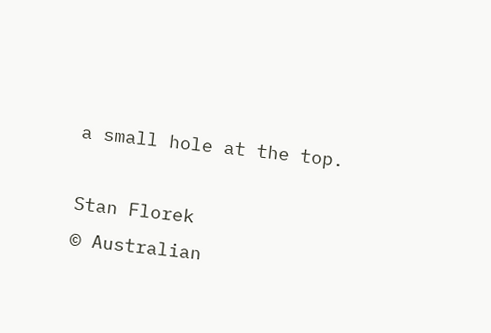a small hole at the top.

Stan Florek
© Australian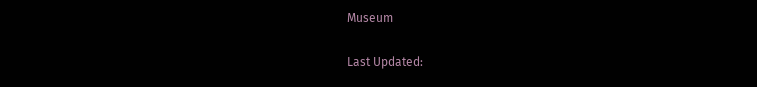Museum

Last Updated: